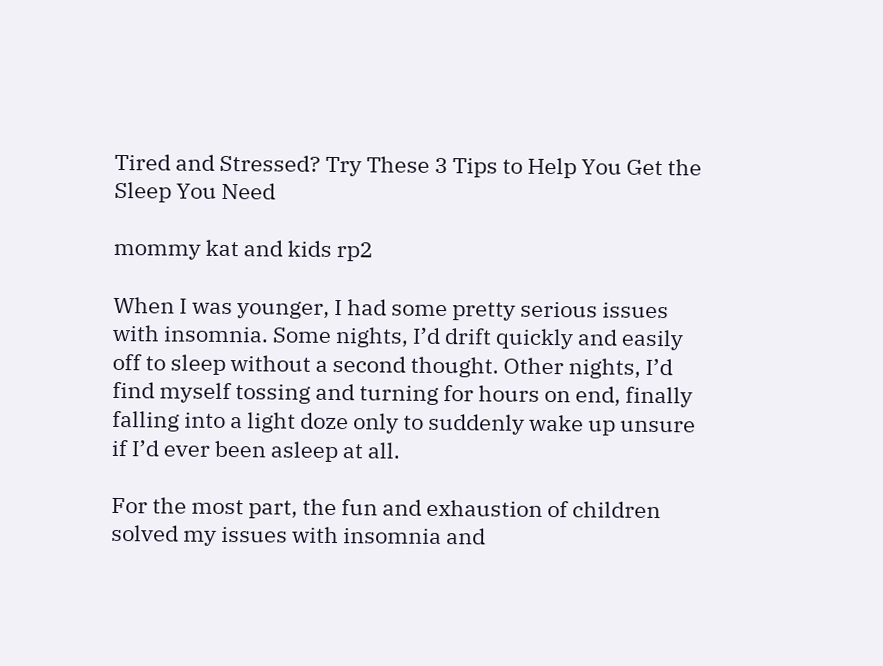Tired and Stressed? Try These 3 Tips to Help You Get the Sleep You Need

mommy kat and kids rp2

When I was younger, I had some pretty serious issues with insomnia. Some nights, I’d drift quickly and easily off to sleep without a second thought. Other nights, I’d find myself tossing and turning for hours on end, finally falling into a light doze only to suddenly wake up unsure if I’d ever been asleep at all.

For the most part, the fun and exhaustion of children solved my issues with insomnia and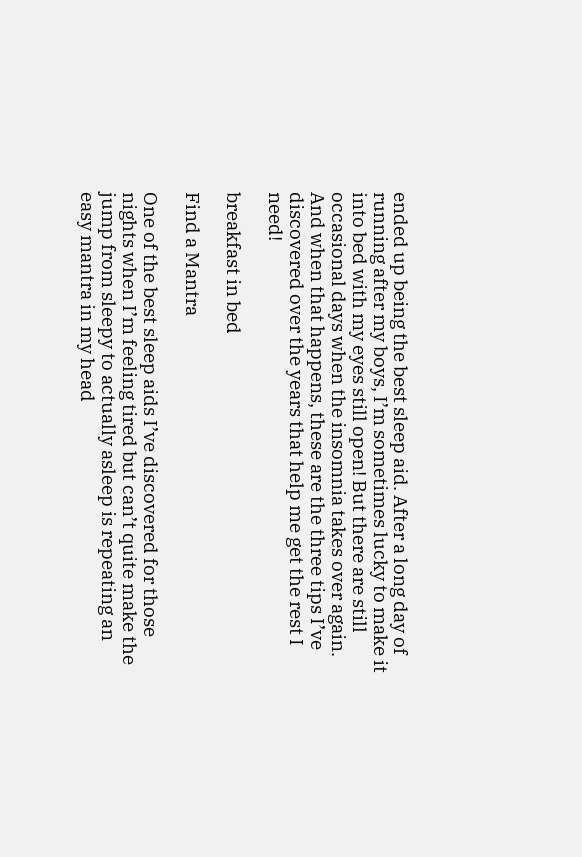ended up being the best sleep aid. After a long day of running after my boys, I’m sometimes lucky to make it into bed with my eyes still open! But there are still occasional days when the insomnia takes over again. And when that happens, these are the three tips I’ve discovered over the years that help me get the rest I need!

breakfast in bed

Find a Mantra

One of the best sleep aids I’ve discovered for those nights when I’m feeling tired but can’t quite make the jump from sleepy to actually asleep is repeating an easy mantra in my head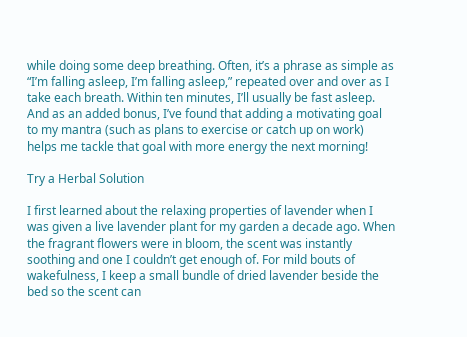while doing some deep breathing. Often, it’s a phrase as simple as “I’m falling asleep, I’m falling asleep,” repeated over and over as I take each breath. Within ten minutes, I’ll usually be fast asleep. And as an added bonus, I’ve found that adding a motivating goal to my mantra (such as plans to exercise or catch up on work) helps me tackle that goal with more energy the next morning!

Try a Herbal Solution

I first learned about the relaxing properties of lavender when I was given a live lavender plant for my garden a decade ago. When the fragrant flowers were in bloom, the scent was instantly soothing and one I couldn’t get enough of. For mild bouts of wakefulness, I keep a small bundle of dried lavender beside the bed so the scent can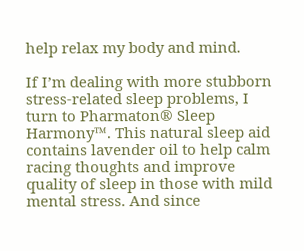help relax my body and mind.

If I’m dealing with more stubborn stress-related sleep problems, I turn to Pharmaton® Sleep Harmony™. This natural sleep aid contains lavender oil to help calm racing thoughts and improve quality of sleep in those with mild mental stress. And since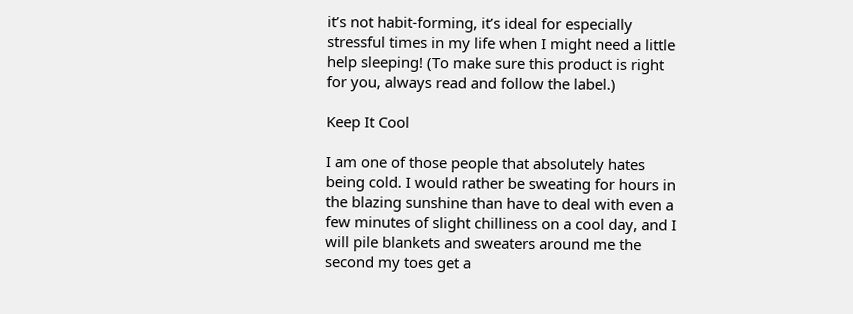it’s not habit-forming, it’s ideal for especially stressful times in my life when I might need a little help sleeping! (To make sure this product is right for you, always read and follow the label.)

Keep It Cool

I am one of those people that absolutely hates being cold. I would rather be sweating for hours in the blazing sunshine than have to deal with even a few minutes of slight chilliness on a cool day, and I will pile blankets and sweaters around me the second my toes get a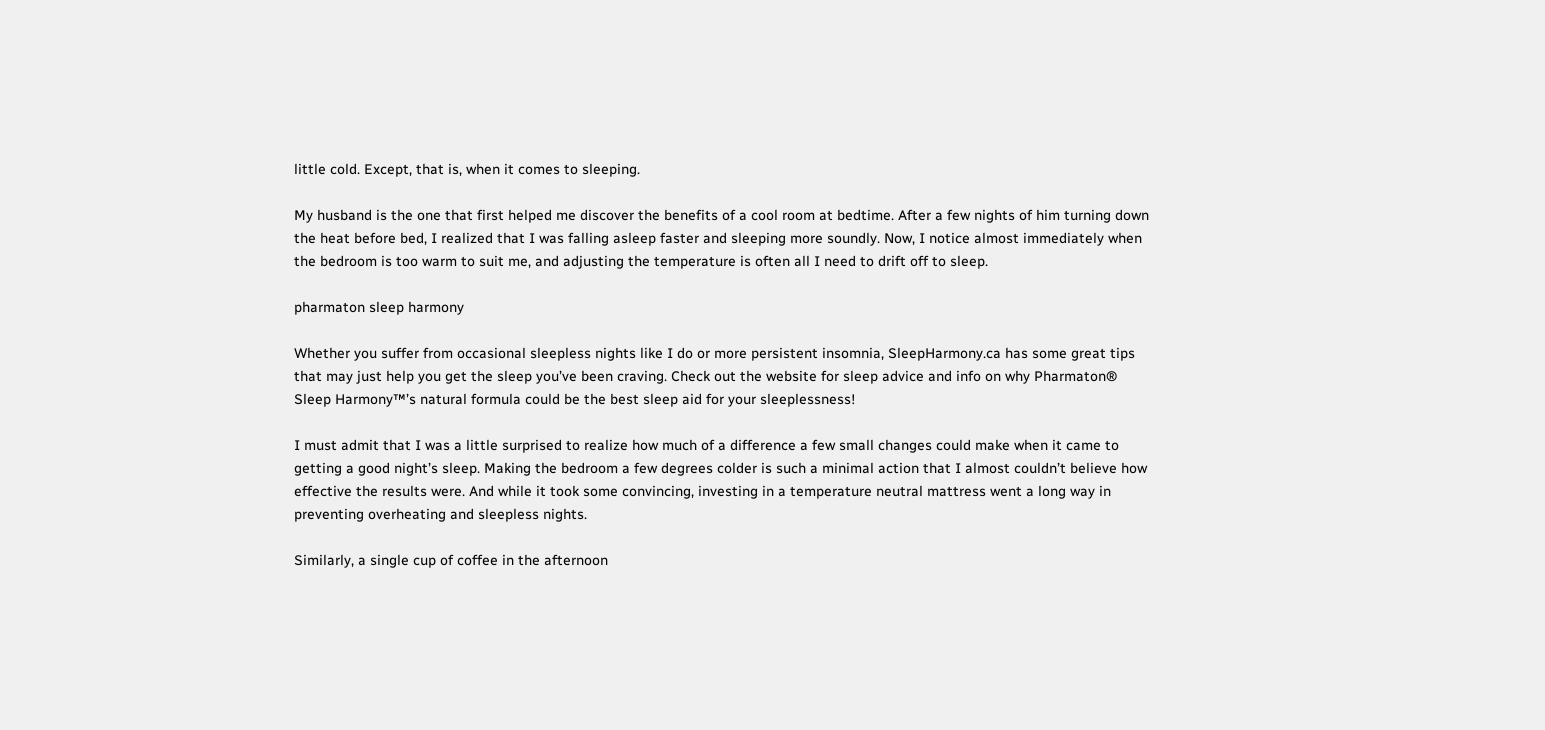little cold. Except, that is, when it comes to sleeping.

My husband is the one that first helped me discover the benefits of a cool room at bedtime. After a few nights of him turning down the heat before bed, I realized that I was falling asleep faster and sleeping more soundly. Now, I notice almost immediately when the bedroom is too warm to suit me, and adjusting the temperature is often all I need to drift off to sleep.

pharmaton sleep harmony

Whether you suffer from occasional sleepless nights like I do or more persistent insomnia, SleepHarmony.ca has some great tips that may just help you get the sleep you’ve been craving. Check out the website for sleep advice and info on why Pharmaton® Sleep Harmony™’s natural formula could be the best sleep aid for your sleeplessness!

I must admit that I was a little surprised to realize how much of a difference a few small changes could make when it came to getting a good night’s sleep. Making the bedroom a few degrees colder is such a minimal action that I almost couldn’t believe how effective the results were. And while it took some convincing, investing in a temperature neutral mattress went a long way in preventing overheating and sleepless nights.

Similarly, a single cup of coffee in the afternoon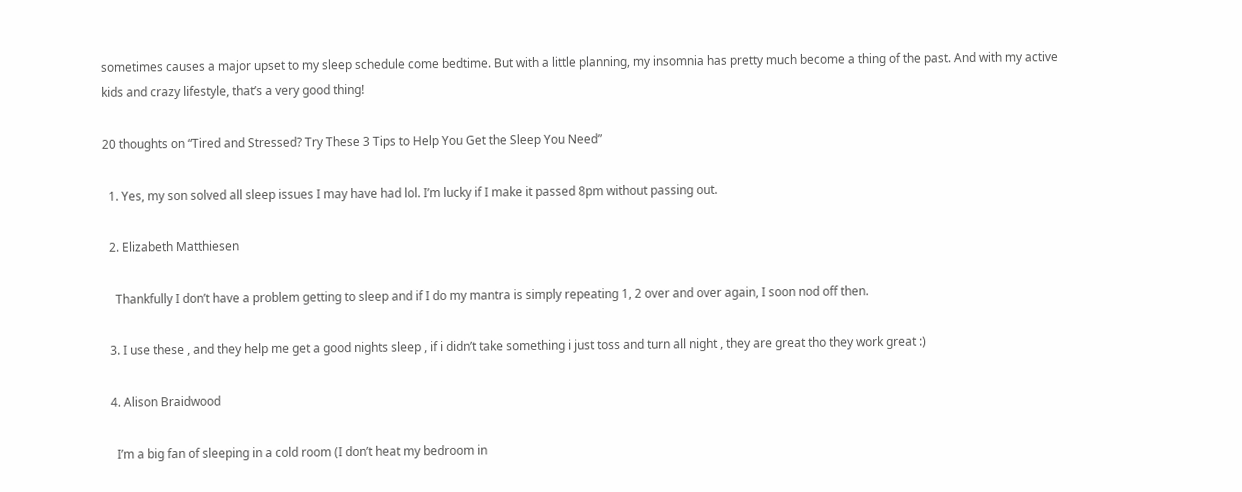sometimes causes a major upset to my sleep schedule come bedtime. But with a little planning, my insomnia has pretty much become a thing of the past. And with my active kids and crazy lifestyle, that’s a very good thing!

20 thoughts on “Tired and Stressed? Try These 3 Tips to Help You Get the Sleep You Need”

  1. Yes, my son solved all sleep issues I may have had lol. I’m lucky if I make it passed 8pm without passing out.

  2. Elizabeth Matthiesen

    Thankfully I don’t have a problem getting to sleep and if I do my mantra is simply repeating 1, 2 over and over again, I soon nod off then.

  3. I use these , and they help me get a good nights sleep , if i didn’t take something i just toss and turn all night , they are great tho they work great :)

  4. Alison Braidwood

    I’m a big fan of sleeping in a cold room (I don’t heat my bedroom in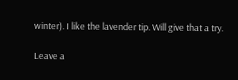winter). I like the lavender tip. Will give that a try.

Leave a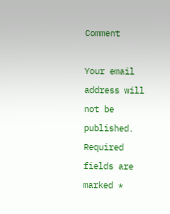Comment

Your email address will not be published. Required fields are marked *